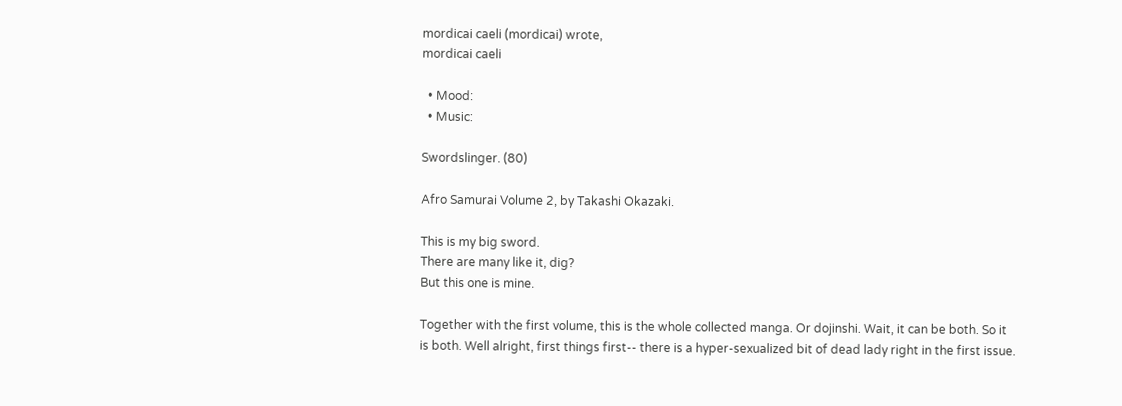mordicai caeli (mordicai) wrote,
mordicai caeli

  • Mood:
  • Music:

Swordslinger. (80)

Afro Samurai Volume 2, by Takashi Okazaki.

This is my big sword.
There are many like it, dig?
But this one is mine.

Together with the first volume, this is the whole collected manga. Or dojinshi. Wait, it can be both. So it is both. Well alright, first things first-- there is a hyper-sexualized bit of dead lady right in the first issue.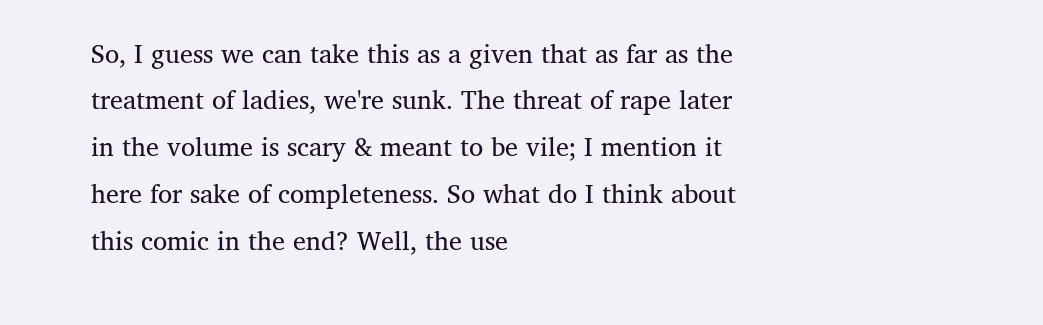So, I guess we can take this as a given that as far as the treatment of ladies, we're sunk. The threat of rape later in the volume is scary & meant to be vile; I mention it here for sake of completeness. So what do I think about this comic in the end? Well, the use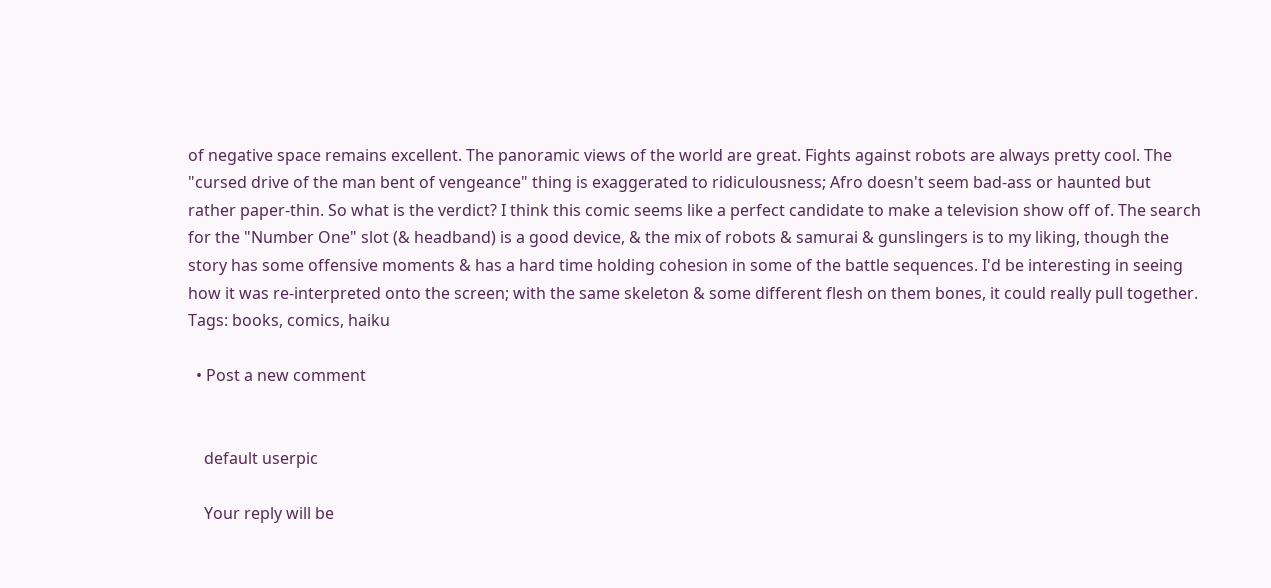of negative space remains excellent. The panoramic views of the world are great. Fights against robots are always pretty cool. The "cursed drive of the man bent of vengeance" thing is exaggerated to ridiculousness; Afro doesn't seem bad-ass or haunted but rather paper-thin. So what is the verdict? I think this comic seems like a perfect candidate to make a television show off of. The search for the "Number One" slot (& headband) is a good device, & the mix of robots & samurai & gunslingers is to my liking, though the story has some offensive moments & has a hard time holding cohesion in some of the battle sequences. I'd be interesting in seeing how it was re-interpreted onto the screen; with the same skeleton & some different flesh on them bones, it could really pull together.
Tags: books, comics, haiku

  • Post a new comment


    default userpic

    Your reply will be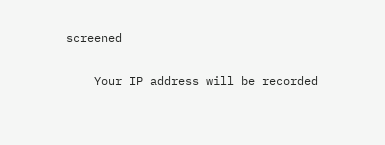screened

    Your IP address will be recorded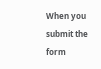When you submit the form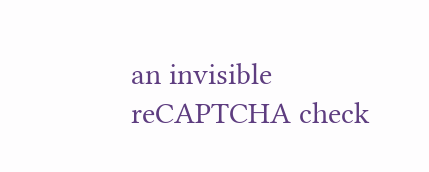an invisible reCAPTCHA check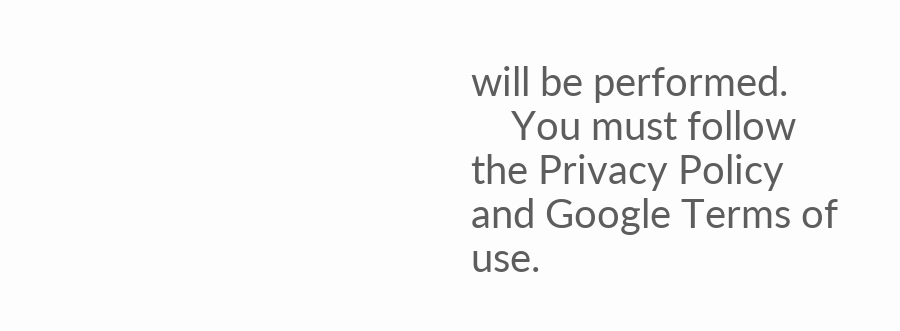will be performed.
    You must follow the Privacy Policy and Google Terms of use.